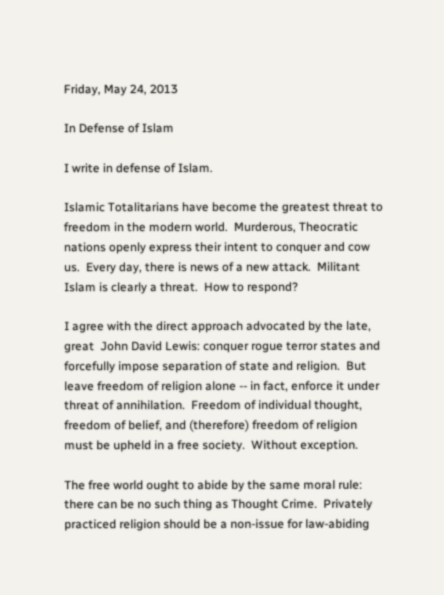Friday, May 24, 2013

In Defense of Islam

I write in defense of Islam.

Islamic Totalitarians have become the greatest threat to freedom in the modern world.  Murderous, Theocratic nations openly express their intent to conquer and cow us.  Every day, there is news of a new attack.  Militant Islam is clearly a threat.  How to respond?

I agree with the direct approach advocated by the late, great  John David Lewis: conquer rogue terror states and forcefully impose separation of state and religion.  But leave freedom of religion alone -- in fact, enforce it under threat of annihilation.  Freedom of individual thought, freedom of belief, and (therefore) freedom of religion must be upheld in a free society.  Without exception.

The free world ought to abide by the same moral rule: there can be no such thing as Thought Crime.  Privately practiced religion should be a non-issue for law-abiding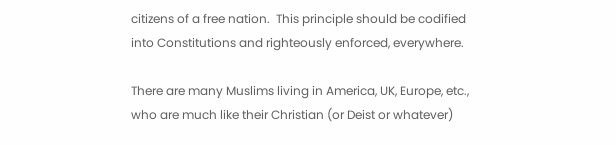citizens of a free nation.  This principle should be codified into Constitutions and righteously enforced, everywhere.

There are many Muslims living in America, UK, Europe, etc., who are much like their Christian (or Deist or whatever)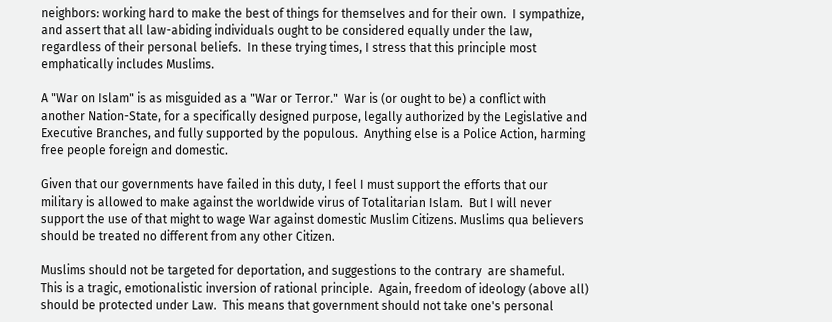neighbors: working hard to make the best of things for themselves and for their own.  I sympathize, and assert that all law-abiding individuals ought to be considered equally under the law, regardless of their personal beliefs.  In these trying times, I stress that this principle most emphatically includes Muslims.

A "War on Islam" is as misguided as a "War or Terror."  War is (or ought to be) a conflict with another Nation-State, for a specifically designed purpose, legally authorized by the Legislative and Executive Branches, and fully supported by the populous.  Anything else is a Police Action, harming free people foreign and domestic.

Given that our governments have failed in this duty, I feel I must support the efforts that our military is allowed to make against the worldwide virus of Totalitarian Islam.  But I will never support the use of that might to wage War against domestic Muslim Citizens. Muslims qua believers should be treated no different from any other Citizen.

Muslims should not be targeted for deportation, and suggestions to the contrary  are shameful.  This is a tragic, emotionalistic inversion of rational principle.  Again, freedom of ideology (above all) should be protected under Law.  This means that government should not take one's personal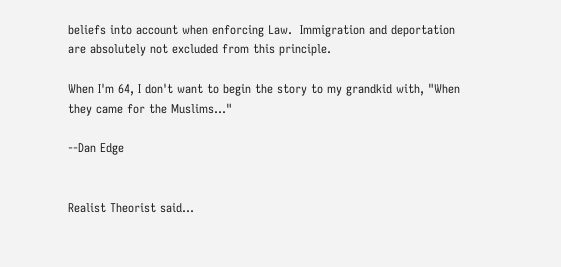beliefs into account when enforcing Law.  Immigration and deportation are absolutely not excluded from this principle.

When I'm 64, I don't want to begin the story to my grandkid with, "When they came for the Muslims..."

--Dan Edge


Realist Theorist said...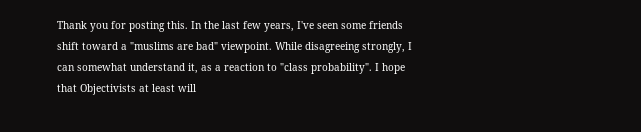Thank you for posting this. In the last few years, I've seen some friends shift toward a "muslims are bad" viewpoint. While disagreeing strongly, I can somewhat understand it, as a reaction to "class probability". I hope that Objectivists at least will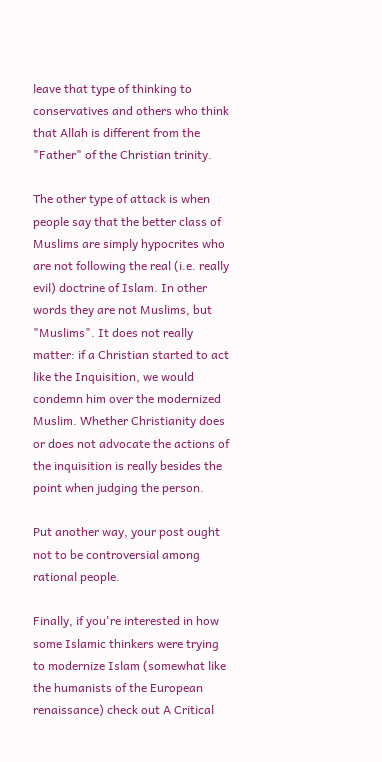leave that type of thinking to conservatives and others who think that Allah is different from the "Father" of the Christian trinity.

The other type of attack is when people say that the better class of Muslims are simply hypocrites who are not following the real (i.e. really evil) doctrine of Islam. In other words they are not Muslims, but "Muslims". It does not really matter: if a Christian started to act like the Inquisition, we would condemn him over the modernized Muslim. Whether Christianity does or does not advocate the actions of the inquisition is really besides the point when judging the person.

Put another way, your post ought not to be controversial among rational people.

Finally, if you're interested in how some Islamic thinkers were trying to modernize Islam (somewhat like the humanists of the European renaissance) check out A Critical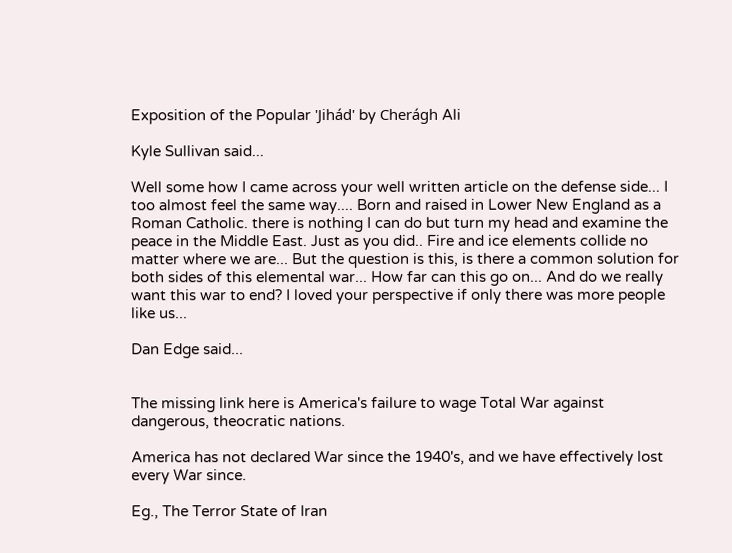Exposition of the Popular 'Jihád' by Cherágh Ali

Kyle Sullivan said...

Well some how I came across your well written article on the defense side... I too almost feel the same way.... Born and raised in Lower New England as a Roman Catholic. there is nothing I can do but turn my head and examine the peace in the Middle East. Just as you did.. Fire and ice elements collide no matter where we are... But the question is this, is there a common solution for both sides of this elemental war... How far can this go on... And do we really want this war to end? I loved your perspective if only there was more people like us...

Dan Edge said...


The missing link here is America's failure to wage Total War against dangerous, theocratic nations.

America has not declared War since the 1940's, and we have effectively lost every War since.

Eg., The Terror State of Iran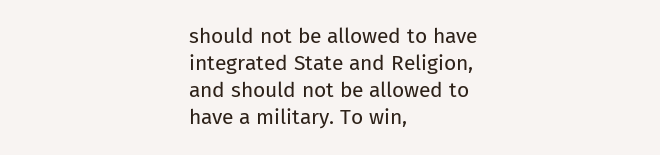should not be allowed to have integrated State and Religion, and should not be allowed to have a military. To win,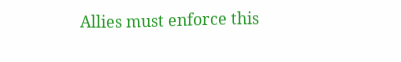Allies must enforce this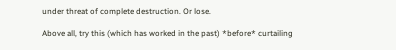under threat of complete destruction. Or lose.

Above all, try this (which has worked in the past) *before* curtailing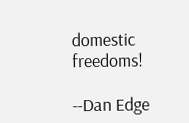domestic freedoms!

--Dan Edge